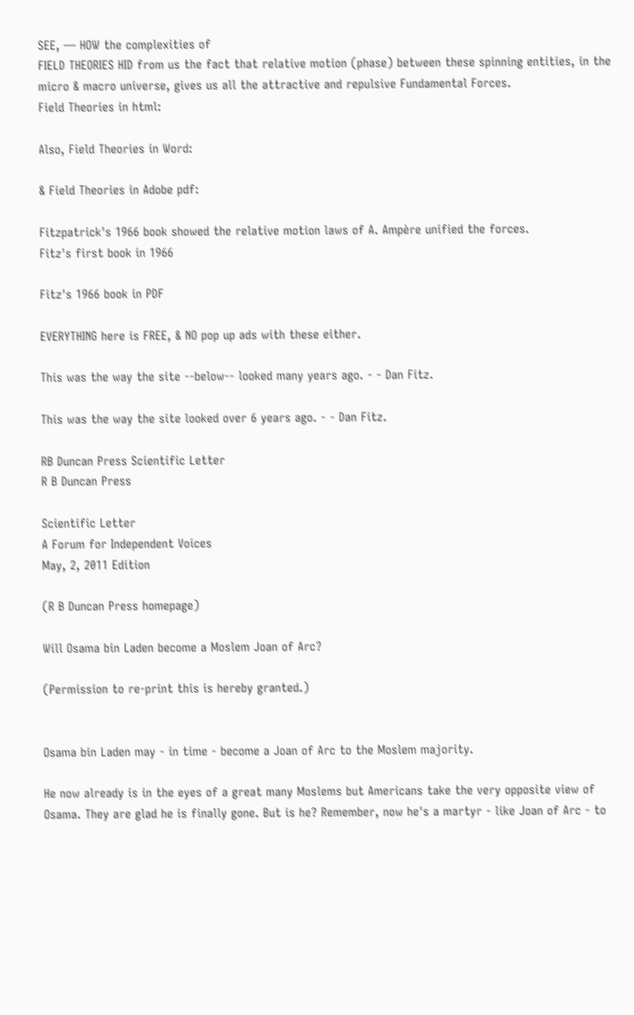SEE, — HOW the complexities of
FIELD THEORIES HID from us the fact that relative motion (phase) between these spinning entities, in the micro & macro universe, gives us all the attractive and repulsive Fundamental Forces.
Field Theories in html:

Also, Field Theories in Word:

& Field Theories in Adobe pdf:

Fitzpatrick's 1966 book showed the relative motion laws of A. Ampère unified the forces.
Fitz's first book in 1966

Fitz's 1966 book in PDF

EVERYTHING here is FREE, & NO pop up ads with these either.

This was the way the site --below-- looked many years ago. - - Dan Fitz.

This was the way the site looked over 6 years ago. - - Dan Fitz.

RB Duncan Press Scientific Letter
R B Duncan Press

Scientific Letter
A Forum for Independent Voices
May, 2, 2011 Edition

(R B Duncan Press homepage)

Will Osama bin Laden become a Moslem Joan of Arc?

(Permission to re-print this is hereby granted.)


Osama bin Laden may - in time - become a Joan of Arc to the Moslem majority.

He now already is in the eyes of a great many Moslems but Americans take the very opposite view of Osama. They are glad he is finally gone. But is he? Remember, now he's a martyr - like Joan of Arc - to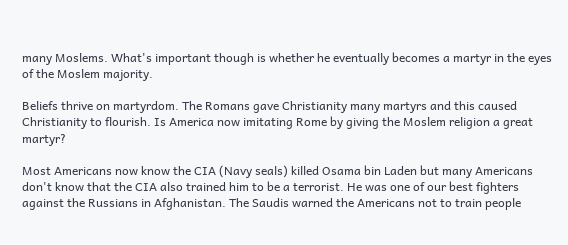many Moslems. What's important though is whether he eventually becomes a martyr in the eyes of the Moslem majority.

Beliefs thrive on martyrdom. The Romans gave Christianity many martyrs and this caused Christianity to flourish. Is America now imitating Rome by giving the Moslem religion a great martyr?

Most Americans now know the CIA (Navy seals) killed Osama bin Laden but many Americans don't know that the CIA also trained him to be a terrorist. He was one of our best fighters against the Russians in Afghanistan. The Saudis warned the Americans not to train people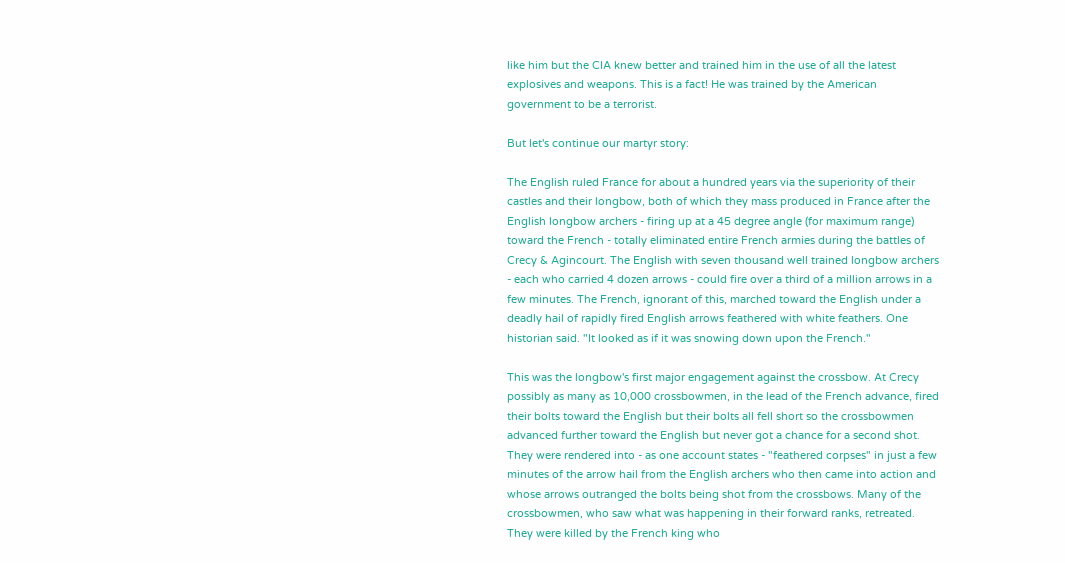like him but the CIA knew better and trained him in the use of all the latest explosives and weapons. This is a fact! He was trained by the American government to be a terrorist.

But let's continue our martyr story:

The English ruled France for about a hundred years via the superiority of their castles and their longbow, both of which they mass produced in France after the English longbow archers - firing up at a 45 degree angle (for maximum range) toward the French - totally eliminated entire French armies during the battles of Crecy & Agincourt. The English with seven thousand well trained longbow archers - each who carried 4 dozen arrows - could fire over a third of a million arrows in a few minutes. The French, ignorant of this, marched toward the English under a deadly hail of rapidly fired English arrows feathered with white feathers. One historian said. "It looked as if it was snowing down upon the French."

This was the longbow's first major engagement against the crossbow. At Crecy possibly as many as 10,000 crossbowmen, in the lead of the French advance, fired their bolts toward the English but their bolts all fell short so the crossbowmen advanced further toward the English but never got a chance for a second shot. They were rendered into - as one account states - "feathered corpses" in just a few minutes of the arrow hail from the English archers who then came into action and whose arrows outranged the bolts being shot from the crossbows. Many of the crossbowmen, who saw what was happening in their forward ranks, retreated. They were killed by the French king who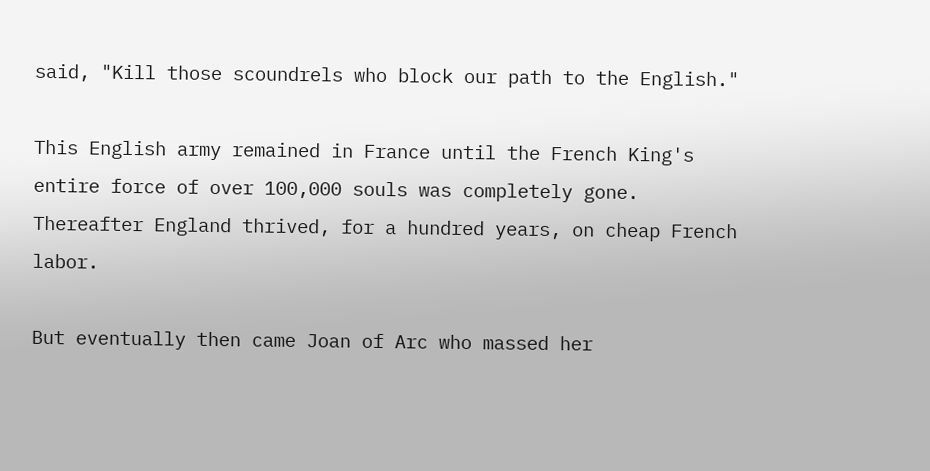said, "Kill those scoundrels who block our path to the English."

This English army remained in France until the French King's entire force of over 100,000 souls was completely gone. Thereafter England thrived, for a hundred years, on cheap French labor.

But eventually then came Joan of Arc who massed her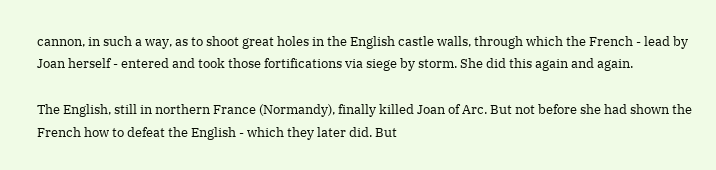cannon, in such a way, as to shoot great holes in the English castle walls, through which the French - lead by Joan herself - entered and took those fortifications via siege by storm. She did this again and again.

The English, still in northern France (Normandy), finally killed Joan of Arc. But not before she had shown the French how to defeat the English - which they later did. But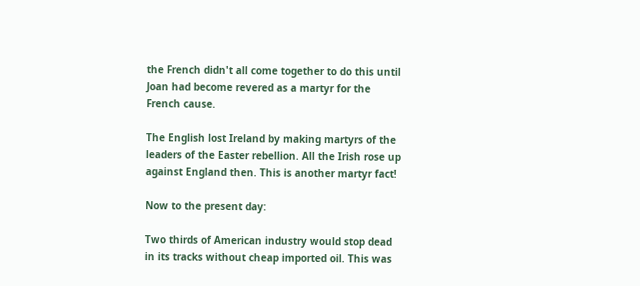the French didn't all come together to do this until Joan had become revered as a martyr for the French cause.

The English lost Ireland by making martyrs of the leaders of the Easter rebellion. All the Irish rose up against England then. This is another martyr fact!

Now to the present day:

Two thirds of American industry would stop dead in its tracks without cheap imported oil. This was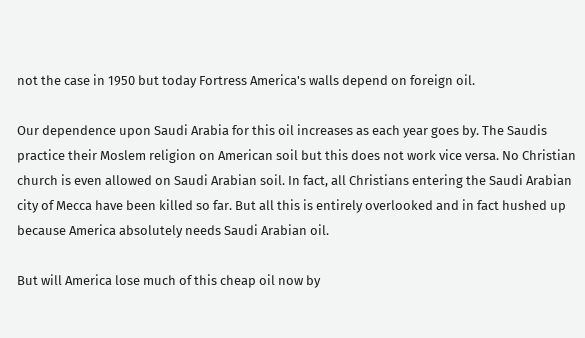not the case in 1950 but today Fortress America's walls depend on foreign oil.

Our dependence upon Saudi Arabia for this oil increases as each year goes by. The Saudis practice their Moslem religion on American soil but this does not work vice versa. No Christian church is even allowed on Saudi Arabian soil. In fact, all Christians entering the Saudi Arabian city of Mecca have been killed so far. But all this is entirely overlooked and in fact hushed up because America absolutely needs Saudi Arabian oil.

But will America lose much of this cheap oil now by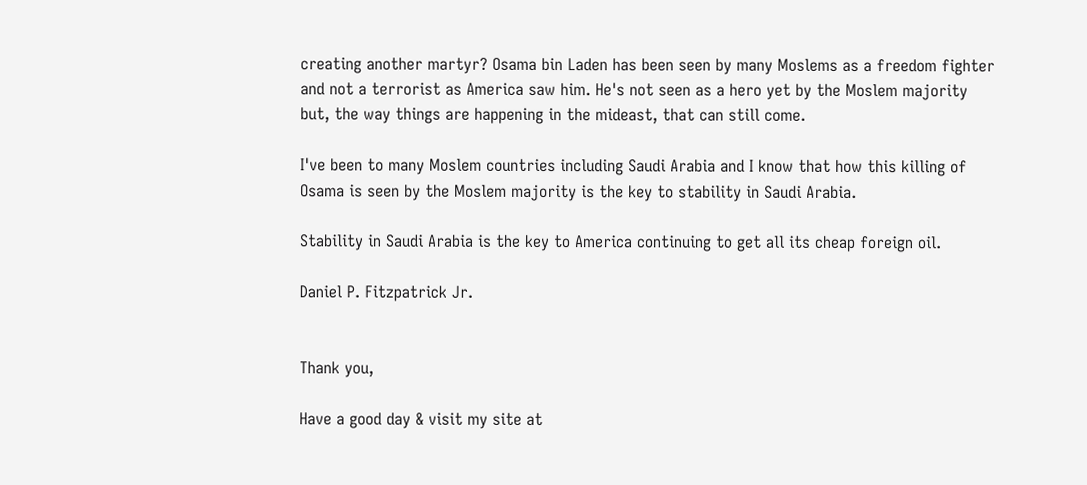creating another martyr? Osama bin Laden has been seen by many Moslems as a freedom fighter and not a terrorist as America saw him. He's not seen as a hero yet by the Moslem majority but, the way things are happening in the mideast, that can still come.

I've been to many Moslem countries including Saudi Arabia and I know that how this killing of Osama is seen by the Moslem majority is the key to stability in Saudi Arabia.

Stability in Saudi Arabia is the key to America continuing to get all its cheap foreign oil.

Daniel P. Fitzpatrick Jr.


Thank you,

Have a good day & visit my site at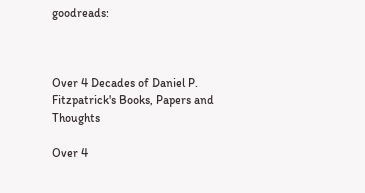goodreads:



Over 4 Decades of Daniel P. Fitzpatrick's Books, Papers and Thoughts

Over 4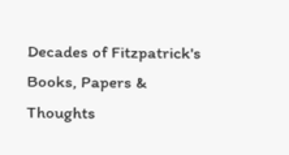Decades of Fitzpatrick's Books, Papers & Thoughts